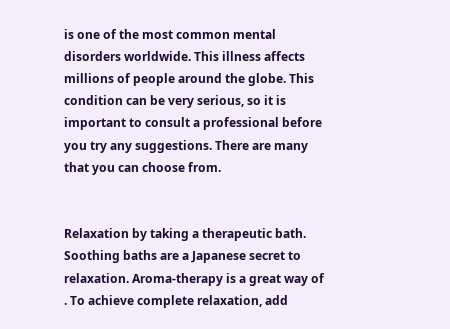is one of the most common mental disorders worldwide. This illness affects millions of people around the globe. This condition can be very serious, so it is important to consult a professional before you try any suggestions. There are many that you can choose from.


Relaxation by taking a therapeutic bath. Soothing baths are a Japanese secret to relaxation. Aroma-therapy is a great way of . To achieve complete relaxation, add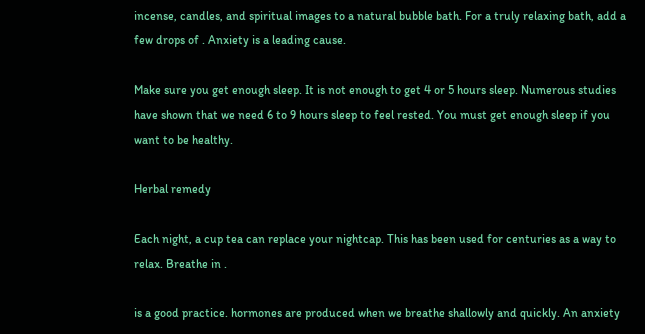incense, candles, and spiritual images to a natural bubble bath. For a truly relaxing bath, add a few drops of . Anxiety is a leading cause.

Make sure you get enough sleep. It is not enough to get 4 or 5 hours sleep. Numerous studies have shown that we need 6 to 9 hours sleep to feel rested. You must get enough sleep if you want to be healthy.

Herbal remedy

Each night, a cup tea can replace your nightcap. This has been used for centuries as a way to relax. Breathe in .

is a good practice. hormones are produced when we breathe shallowly and quickly. An anxiety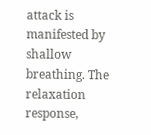attack is manifested by shallow breathing. The relaxation response,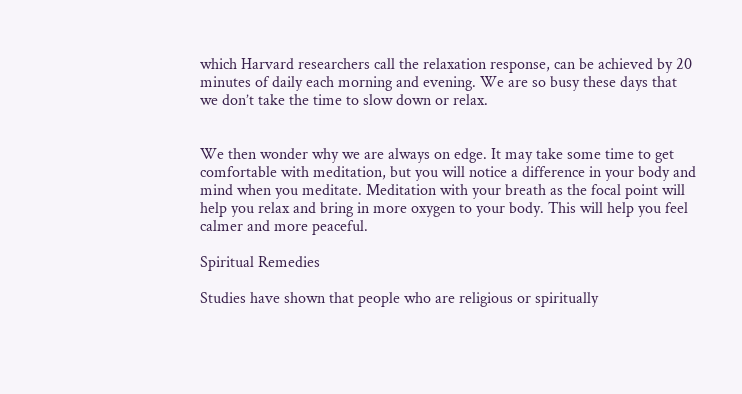which Harvard researchers call the relaxation response, can be achieved by 20 minutes of daily each morning and evening. We are so busy these days that we don’t take the time to slow down or relax.


We then wonder why we are always on edge. It may take some time to get comfortable with meditation, but you will notice a difference in your body and mind when you meditate. Meditation with your breath as the focal point will help you relax and bring in more oxygen to your body. This will help you feel calmer and more peaceful.

Spiritual Remedies

Studies have shown that people who are religious or spiritually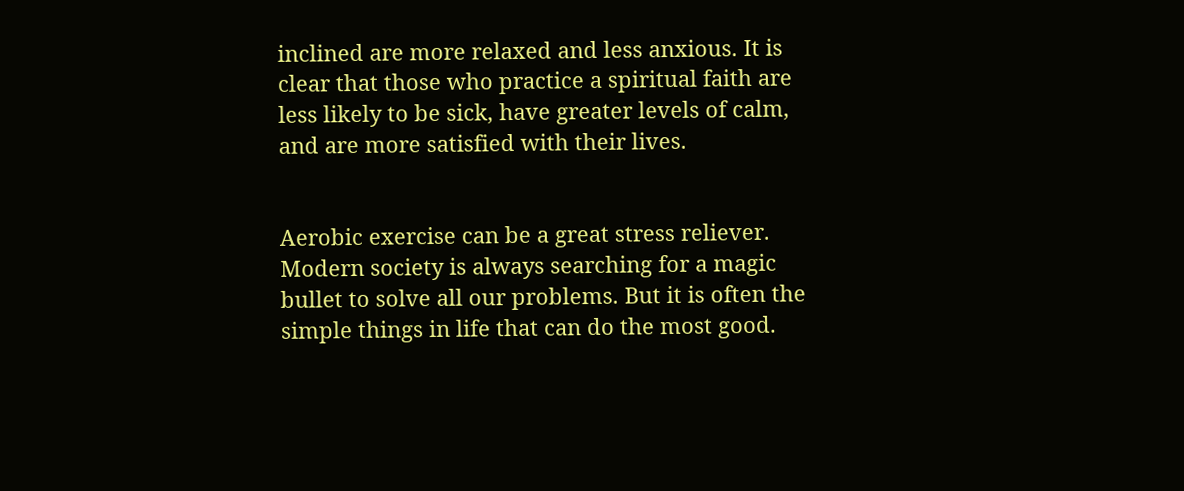inclined are more relaxed and less anxious. It is clear that those who practice a spiritual faith are less likely to be sick, have greater levels of calm, and are more satisfied with their lives.


Aerobic exercise can be a great stress reliever. Modern society is always searching for a magic bullet to solve all our problems. But it is often the simple things in life that can do the most good.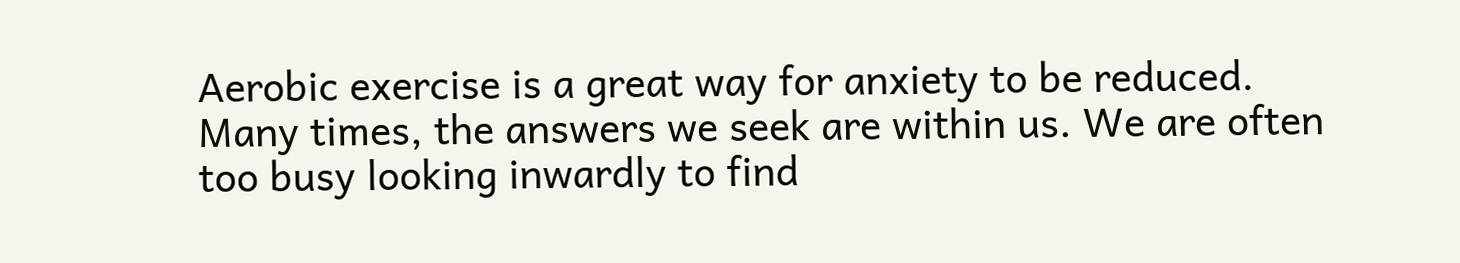Aerobic exercise is a great way for anxiety to be reduced. Many times, the answers we seek are within us. We are often too busy looking inwardly to find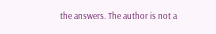the answers. The author is not a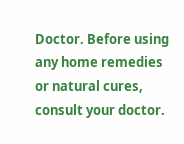Doctor. Before using any home remedies or natural cures, consult your doctor.